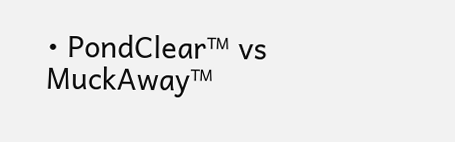• PondClear™ vs MuckAway™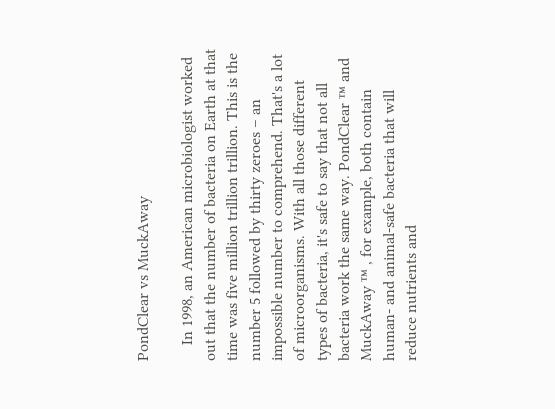PondClear vs MuckAway

    In 1998, an American microbiologist worked out that the number of bacteria on Earth at that time was five million trillion trillion. This is the number 5 followed by thirty zeroes – an impossible number to comprehend. That's a lot of microorganisms. With all those different types of bacteria, it's safe to say that not all bacteria work the same way. PondClear ™ and MuckAway ™ , for example, both contain human- and animal-safe bacteria that will reduce nutrients and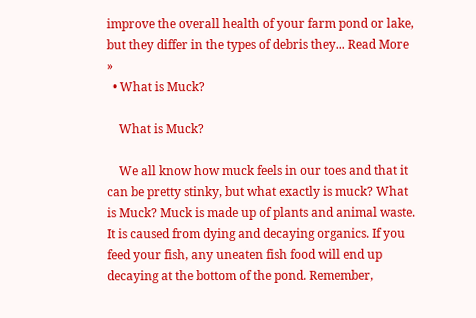improve the overall health of your farm pond or lake, but they differ in the types of debris they... Read More »
  • What is Muck?

    What is Muck?

    We all know how muck feels in our toes and that it can be pretty stinky, but what exactly is muck? What is Muck? Muck is made up of plants and animal waste. It is caused from dying and decaying organics. If you feed your fish, any uneaten fish food will end up decaying at the bottom of the pond. Remember,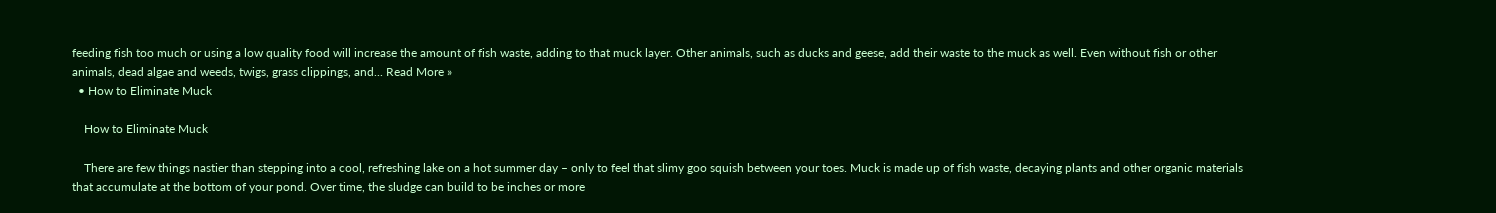feeding fish too much or using a low quality food will increase the amount of fish waste, adding to that muck layer. Other animals, such as ducks and geese, add their waste to the muck as well. Even without fish or other animals, dead algae and weeds, twigs, grass clippings, and... Read More »
  • How to Eliminate Muck

    How to Eliminate Muck

    There are few things nastier than stepping into a cool, refreshing lake on a hot summer day – only to feel that slimy goo squish between your toes. Muck is made up of fish waste, decaying plants and other organic materials that accumulate at the bottom of your pond. Over time, the sludge can build to be inches or more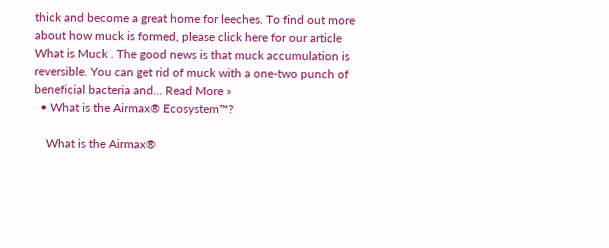thick and become a great home for leeches. To find out more about how muck is formed, please click here for our article What is Muck . The good news is that muck accumulation is reversible. You can get rid of muck with a one-two punch of beneficial bacteria and... Read More »
  • What is the Airmax® Ecosystem™?

    What is the Airmax®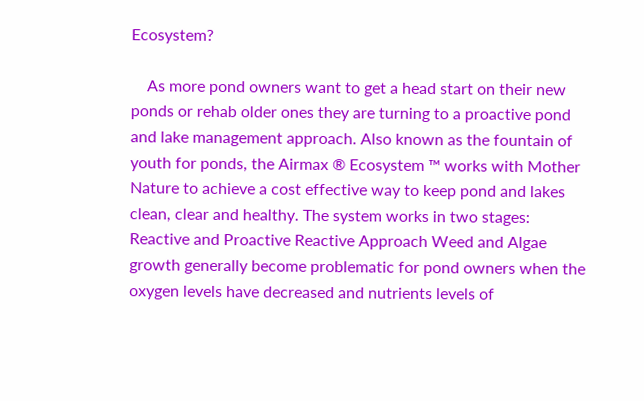Ecosystem?

    As more pond owners want to get a head start on their new ponds or rehab older ones they are turning to a proactive pond and lake management approach. Also known as the fountain of youth for ponds, the Airmax ® Ecosystem ™ works with Mother Nature to achieve a cost effective way to keep pond and lakes clean, clear and healthy. The system works in two stages: Reactive and Proactive Reactive Approach Weed and Algae growth generally become problematic for pond owners when the oxygen levels have decreased and nutrients levels of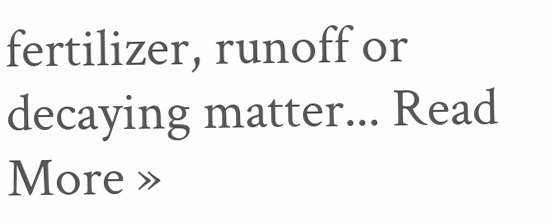fertilizer, runoff or decaying matter... Read More »